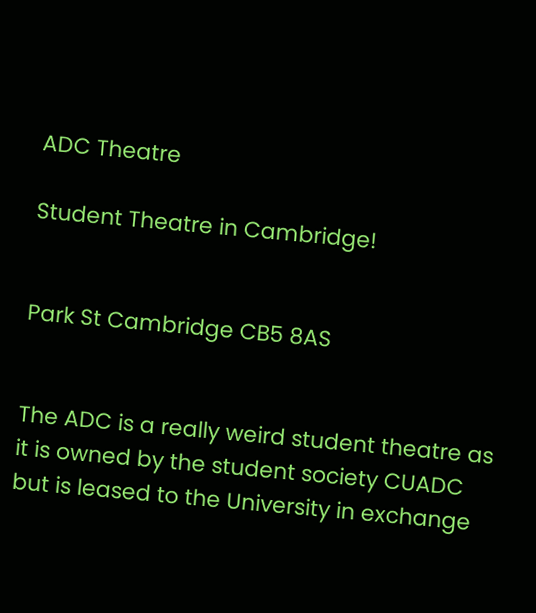ADC Theatre

Student Theatre in Cambridge!


Park St Cambridge CB5 8AS


The ADC is a really weird student theatre as it is owned by the student society CUADC but is leased to the University in exchange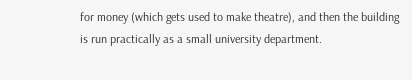for money (which gets used to make theatre), and then the building is run practically as a small university department.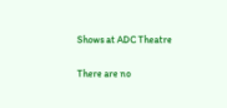Shows at ADC Theatre

There are no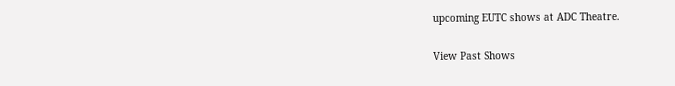upcoming EUTC shows at ADC Theatre.

View Past Shows